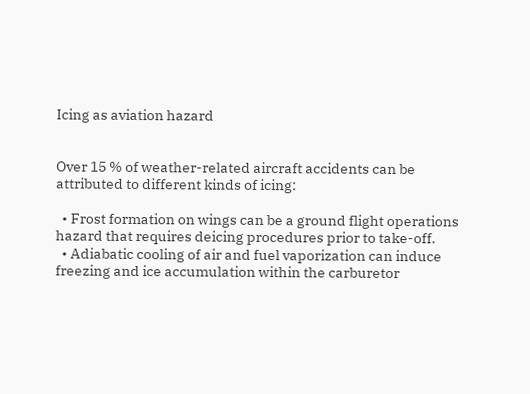Icing as aviation hazard


Over 15 % of weather-related aircraft accidents can be attributed to different kinds of icing:

  • Frost formation on wings can be a ground flight operations hazard that requires deicing procedures prior to take-off.
  • Adiabatic cooling of air and fuel vaporization can induce freezing and ice accumulation within the carburetor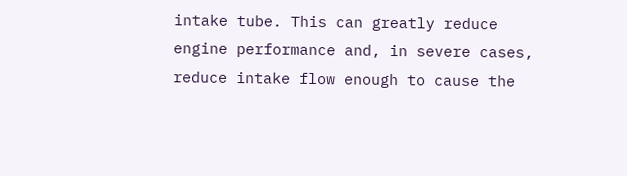intake tube. This can greatly reduce engine performance and, in severe cases, reduce intake flow enough to cause the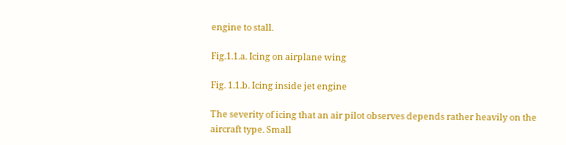engine to stall.

Fig.1.1.a. Icing on airplane wing

Fig. 1.1.b. Icing inside jet engine

The severity of icing that an air pilot observes depends rather heavily on the aircraft type. Small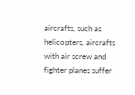aircrafts, such as helicopters, aircrafts with air screw and fighter planes suffer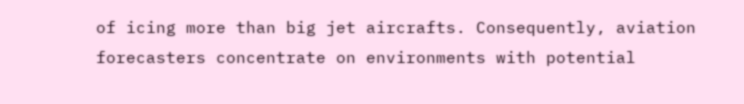of icing more than big jet aircrafts. Consequently, aviation forecasters concentrate on environments with potential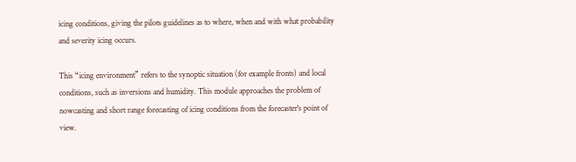icing conditions, giving the pilots guidelines as to where, when and with what probability and severity icing occurs.

This “icing environment” refers to the synoptic situation (for example fronts) and local conditions, such as inversions and humidity. This module approaches the problem of nowcasting and short range forecasting of icing conditions from the forecaster's point of view.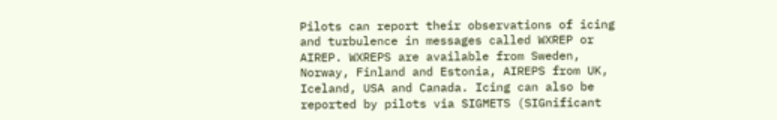Pilots can report their observations of icing and turbulence in messages called WXREP or AIREP. WXREPS are available from Sweden, Norway, Finland and Estonia, AIREPS from UK, Iceland, USA and Canada. Icing can also be reported by pilots via SIGMETS (SIGnificant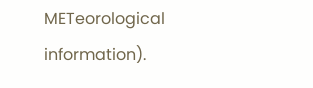METeorological information).